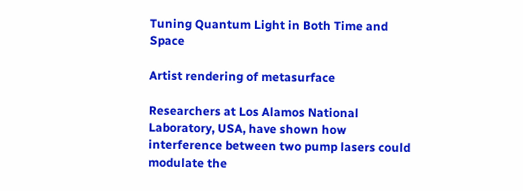Tuning Quantum Light in Both Time and Space

Artist rendering of metasurface

Researchers at Los Alamos National Laboratory, USA, have shown how interference between two pump lasers could modulate the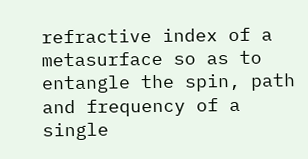refractive index of a metasurface so as to entangle the spin, path and frequency of a single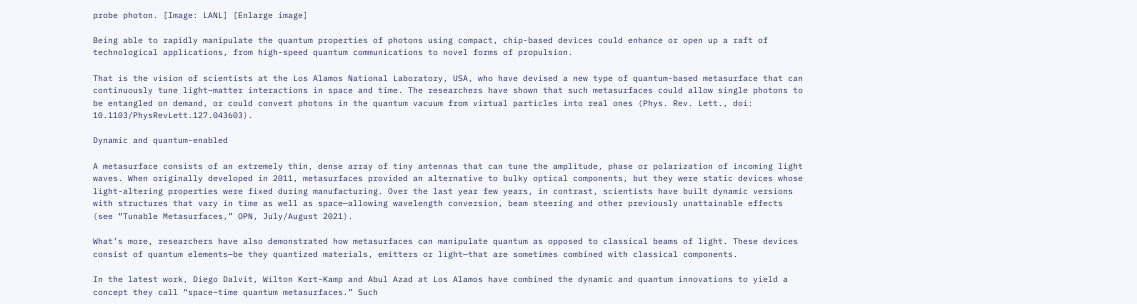probe photon. [Image: LANL] [Enlarge image]

Being able to rapidly manipulate the quantum properties of photons using compact, chip-based devices could enhance or open up a raft of technological applications, from high-speed quantum communications to novel forms of propulsion.

That is the vision of scientists at the Los Alamos National Laboratory, USA, who have devised a new type of quantum-based metasurface that can continuously tune light–matter interactions in space and time. The researchers have shown that such metasurfaces could allow single photons to be entangled on demand, or could convert photons in the quantum vacuum from virtual particles into real ones (Phys. Rev. Lett., doi: 10.1103/PhysRevLett.127.043603).

Dynamic and quantum-enabled

A metasurface consists of an extremely thin, dense array of tiny antennas that can tune the amplitude, phase or polarization of incoming light waves. When originally developed in 2011, metasurfaces provided an alternative to bulky optical components, but they were static devices whose light-altering properties were fixed during manufacturing. Over the last year few years, in contrast, scientists have built dynamic versions with structures that vary in time as well as space—allowing wavelength conversion, beam steering and other previously unattainable effects (see “Tunable Metasurfaces,” OPN, July/August 2021).

What’s more, researchers have also demonstrated how metasurfaces can manipulate quantum as opposed to classical beams of light. These devices consist of quantum elements—be they quantized materials, emitters or light—that are sometimes combined with classical components.

In the latest work, Diego Dalvit, Wilton Kort-Kamp and Abul Azad at Los Alamos have combined the dynamic and quantum innovations to yield a concept they call “space–time quantum metasurfaces.” Such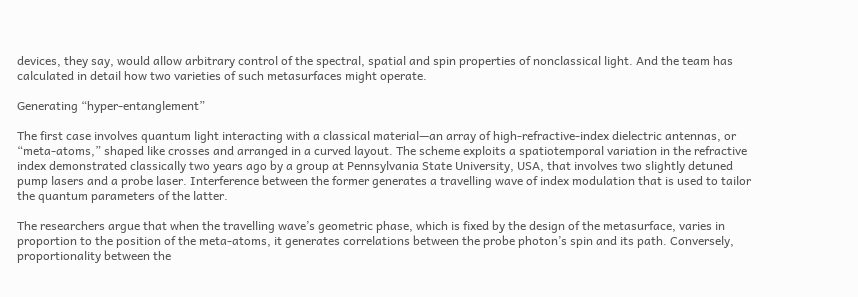devices, they say, would allow arbitrary control of the spectral, spatial and spin properties of nonclassical light. And the team has calculated in detail how two varieties of such metasurfaces might operate.

Generating “hyper-entanglement”

The first case involves quantum light interacting with a classical material—an array of high-refractive-index dielectric antennas, or “meta-atoms,” shaped like crosses and arranged in a curved layout. The scheme exploits a spatiotemporal variation in the refractive index demonstrated classically two years ago by a group at Pennsylvania State University, USA, that involves two slightly detuned pump lasers and a probe laser. Interference between the former generates a travelling wave of index modulation that is used to tailor the quantum parameters of the latter.

The researchers argue that when the travelling wave’s geometric phase, which is fixed by the design of the metasurface, varies in proportion to the position of the meta-atoms, it generates correlations between the probe photon’s spin and its path. Conversely, proportionality between the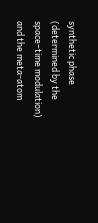synthetic phase (determined by the space–time modulation) and the meta-atom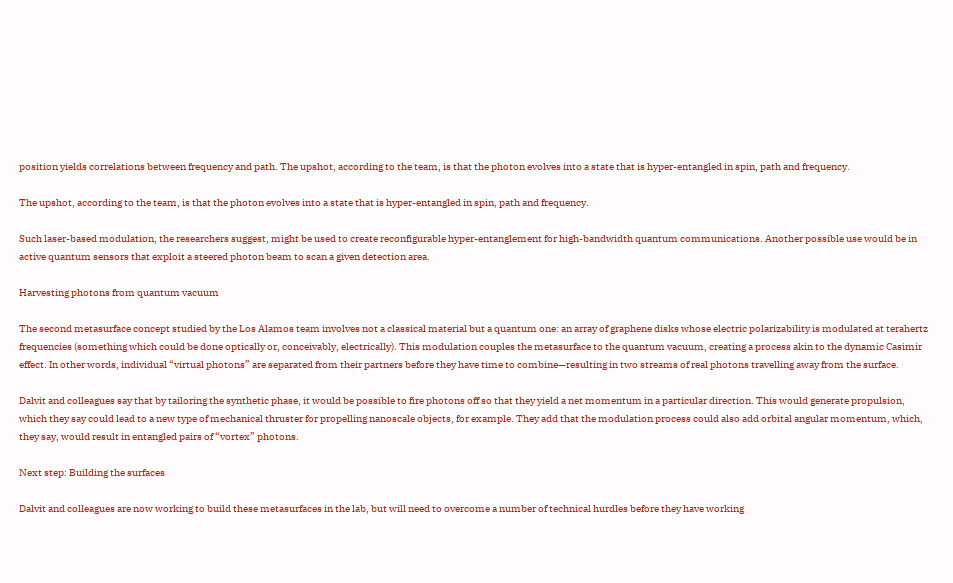position yields correlations between frequency and path. The upshot, according to the team, is that the photon evolves into a state that is hyper-entangled in spin, path and frequency.

The upshot, according to the team, is that the photon evolves into a state that is hyper-entangled in spin, path and frequency.

Such laser-based modulation, the researchers suggest, might be used to create reconfigurable hyper-entanglement for high-bandwidth quantum communications. Another possible use would be in active quantum sensors that exploit a steered photon beam to scan a given detection area.

Harvesting photons from quantum vacuum

The second metasurface concept studied by the Los Alamos team involves not a classical material but a quantum one: an array of graphene disks whose electric polarizability is modulated at terahertz frequencies (something which could be done optically or, conceivably, electrically). This modulation couples the metasurface to the quantum vacuum, creating a process akin to the dynamic Casimir effect. In other words, individual “virtual photons” are separated from their partners before they have time to combine—resulting in two streams of real photons travelling away from the surface.

Dalvit and colleagues say that by tailoring the synthetic phase, it would be possible to fire photons off so that they yield a net momentum in a particular direction. This would generate propulsion, which they say could lead to a new type of mechanical thruster for propelling nanoscale objects, for example. They add that the modulation process could also add orbital angular momentum, which, they say, would result in entangled pairs of “vortex” photons.

Next step: Building the surfaces

Dalvit and colleagues are now working to build these metasurfaces in the lab, but will need to overcome a number of technical hurdles before they have working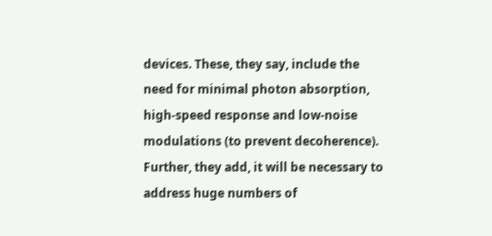devices. These, they say, include the need for minimal photon absorption, high-speed response and low-noise modulations (to prevent decoherence). Further, they add, it will be necessary to address huge numbers of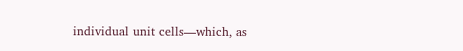individual unit cells—which, as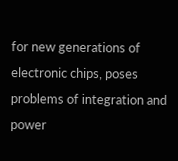for new generations of electronic chips, poses problems of integration and power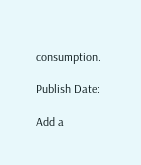consumption.

Publish Date:

Add a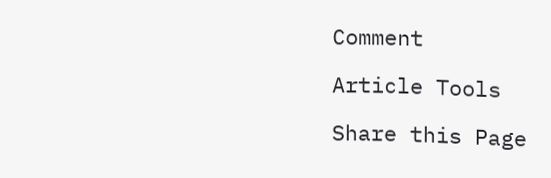Comment

Article Tools

Share this Page